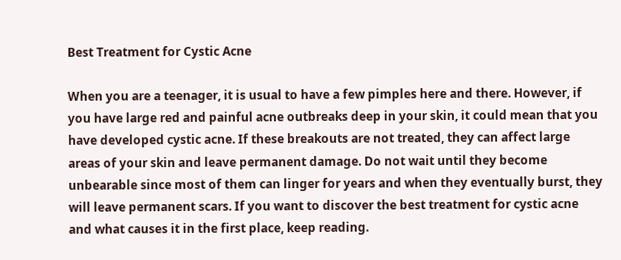Best Treatment for Cystic Acne

When you are a teenager, it is usual to have a few pimples here and there. However, if you have large red and painful acne outbreaks deep in your skin, it could mean that you have developed cystic acne. If these breakouts are not treated, they can affect large areas of your skin and leave permanent damage. Do not wait until they become unbearable since most of them can linger for years and when they eventually burst, they will leave permanent scars. If you want to discover the best treatment for cystic acne and what causes it in the first place, keep reading.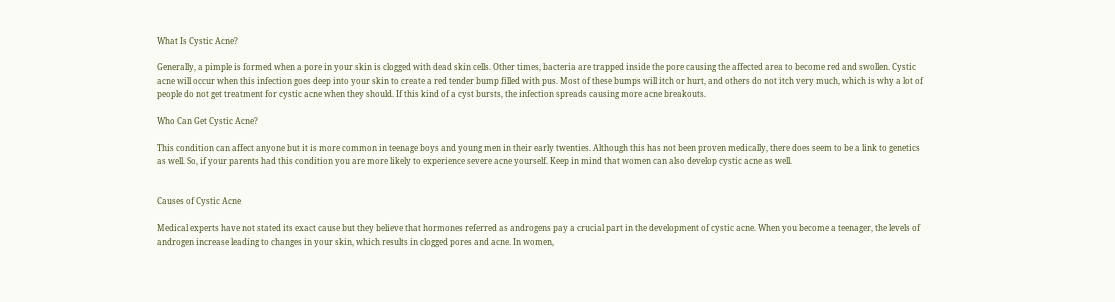What Is Cystic Acne?

Generally, a pimple is formed when a pore in your skin is clogged with dead skin cells. Other times, bacteria are trapped inside the pore causing the affected area to become red and swollen. Cystic acne will occur when this infection goes deep into your skin to create a red tender bump filled with pus. Most of these bumps will itch or hurt, and others do not itch very much, which is why a lot of people do not get treatment for cystic acne when they should. If this kind of a cyst bursts, the infection spreads causing more acne breakouts.

Who Can Get Cystic Acne?

This condition can affect anyone but it is more common in teenage boys and young men in their early twenties. Although this has not been proven medically, there does seem to be a link to genetics as well. So, if your parents had this condition you are more likely to experience severe acne yourself. Keep in mind that women can also develop cystic acne as well.


Causes of Cystic Acne

Medical experts have not stated its exact cause but they believe that hormones referred as androgens pay a crucial part in the development of cystic acne. When you become a teenager, the levels of androgen increase leading to changes in your skin, which results in clogged pores and acne. In women,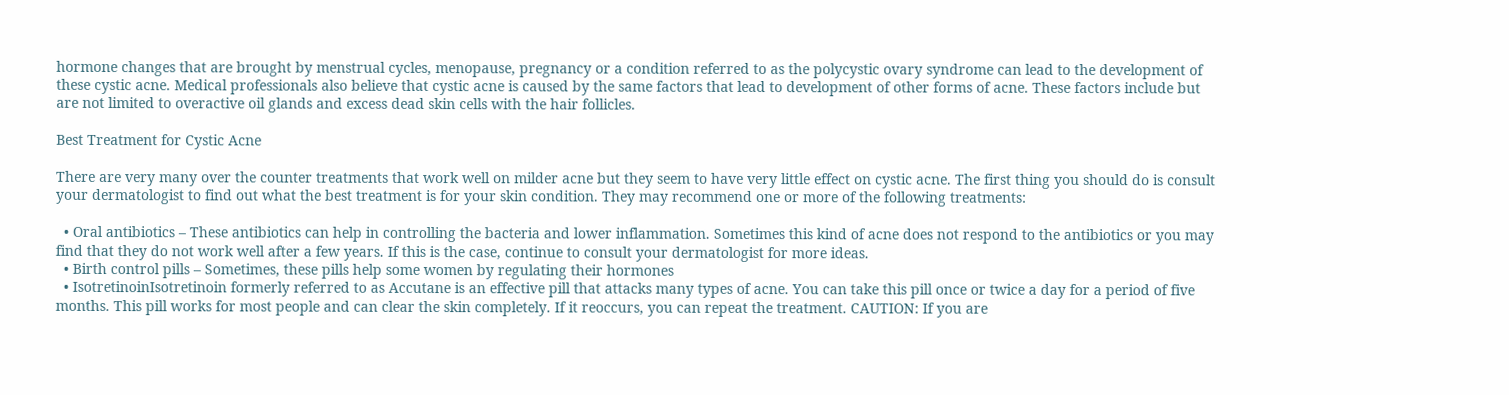hormone changes that are brought by menstrual cycles, menopause, pregnancy or a condition referred to as the polycystic ovary syndrome can lead to the development of these cystic acne. Medical professionals also believe that cystic acne is caused by the same factors that lead to development of other forms of acne. These factors include but are not limited to overactive oil glands and excess dead skin cells with the hair follicles.

Best Treatment for Cystic Acne

There are very many over the counter treatments that work well on milder acne but they seem to have very little effect on cystic acne. The first thing you should do is consult your dermatologist to find out what the best treatment is for your skin condition. They may recommend one or more of the following treatments:

  • Oral antibiotics – These antibiotics can help in controlling the bacteria and lower inflammation. Sometimes this kind of acne does not respond to the antibiotics or you may find that they do not work well after a few years. If this is the case, continue to consult your dermatologist for more ideas.
  • Birth control pills – Sometimes, these pills help some women by regulating their hormones
  • IsotretinoinIsotretinoin formerly referred to as Accutane is an effective pill that attacks many types of acne. You can take this pill once or twice a day for a period of five months. This pill works for most people and can clear the skin completely. If it reoccurs, you can repeat the treatment. CAUTION: If you are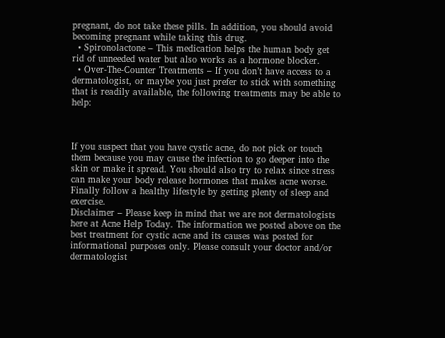pregnant, do not take these pills. In addition, you should avoid becoming pregnant while taking this drug.
  • Spironolactone – This medication helps the human body get rid of unneeded water but also works as a hormone blocker.
  • Over-The-Counter Treatments – If you don’t have access to a dermatologist, or maybe you just prefer to stick with something that is readily available, the following treatments may be able to help:



If you suspect that you have cystic acne, do not pick or touch them because you may cause the infection to go deeper into the skin or make it spread. You should also try to relax since stress can make your body release hormones that makes acne worse. Finally follow a healthy lifestyle by getting plenty of sleep and exercise.
Disclaimer – Please keep in mind that we are not dermatologists here at Acne Help Today. The information we posted above on the best treatment for cystic acne and its causes was posted for informational purposes only. Please consult your doctor and/or dermatologist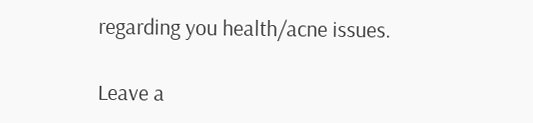regarding you health/acne issues.

Leave a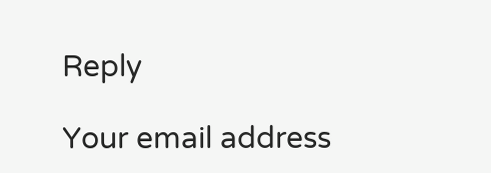Reply

Your email address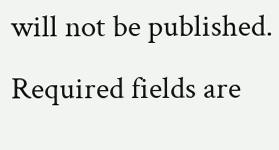will not be published. Required fields are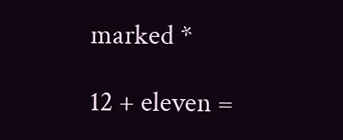marked *

12 + eleven =